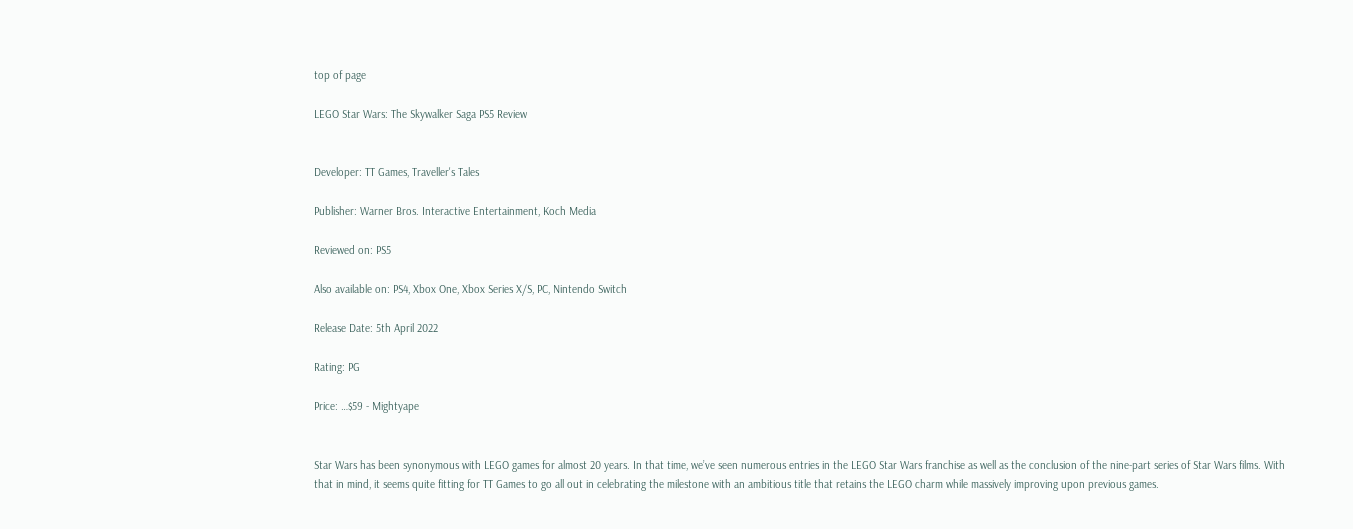top of page

LEGO Star Wars: The Skywalker Saga PS5 Review


Developer: TT Games, Traveller's Tales

Publisher: Warner Bros. Interactive Entertainment, Koch Media

Reviewed on: PS5

Also available on: PS4, Xbox One, Xbox Series X/S, PC, Nintendo Switch

Release Date: 5th April 2022

Rating: PG

Price: …$59 - Mightyape


Star Wars has been synonymous with LEGO games for almost 20 years. In that time, we’ve seen numerous entries in the LEGO Star Wars franchise as well as the conclusion of the nine-part series of Star Wars films. With that in mind, it seems quite fitting for TT Games to go all out in celebrating the milestone with an ambitious title that retains the LEGO charm while massively improving upon previous games.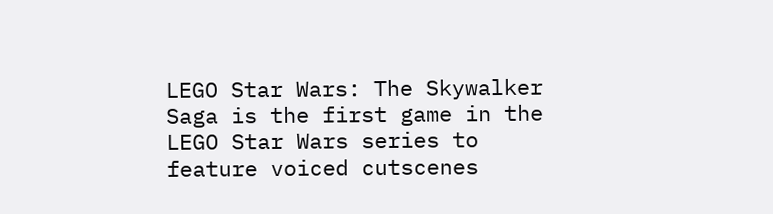LEGO Star Wars: The Skywalker Saga is the first game in the LEGO Star Wars series to feature voiced cutscenes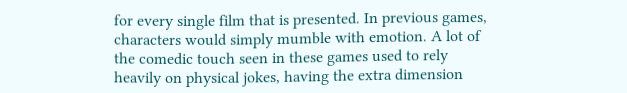for every single film that is presented. In previous games, characters would simply mumble with emotion. A lot of the comedic touch seen in these games used to rely heavily on physical jokes, having the extra dimension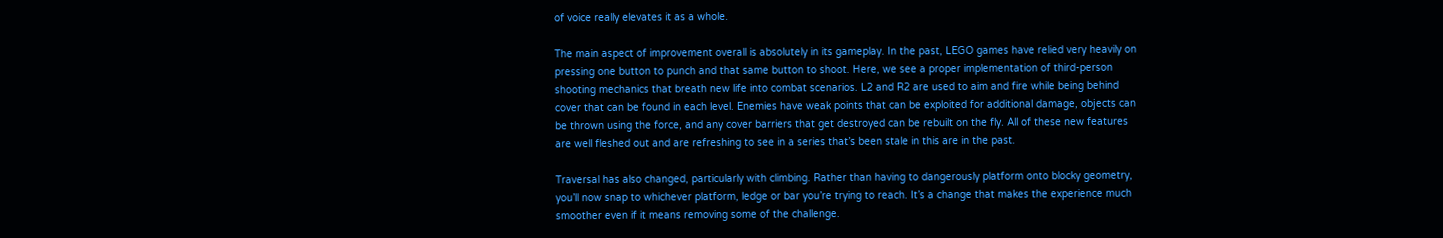of voice really elevates it as a whole.

The main aspect of improvement overall is absolutely in its gameplay. In the past, LEGO games have relied very heavily on pressing one button to punch and that same button to shoot. Here, we see a proper implementation of third-person shooting mechanics that breath new life into combat scenarios. L2 and R2 are used to aim and fire while being behind cover that can be found in each level. Enemies have weak points that can be exploited for additional damage, objects can be thrown using the force, and any cover barriers that get destroyed can be rebuilt on the fly. All of these new features are well fleshed out and are refreshing to see in a series that’s been stale in this are in the past.

Traversal has also changed, particularly with climbing. Rather than having to dangerously platform onto blocky geometry, you’ll now snap to whichever platform, ledge or bar you’re trying to reach. It’s a change that makes the experience much smoother even if it means removing some of the challenge.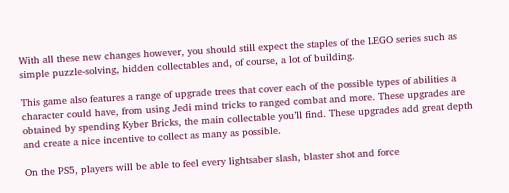With all these new changes however, you should still expect the staples of the LEGO series such as simple puzzle-solving, hidden collectables and, of course, a lot of building.

This game also features a range of upgrade trees that cover each of the possible types of abilities a character could have, from using Jedi mind tricks to ranged combat and more. These upgrades are obtained by spending Kyber Bricks, the main collectable you’ll find. These upgrades add great depth and create a nice incentive to collect as many as possible.

On the PS5, players will be able to feel every lightsaber slash, blaster shot and force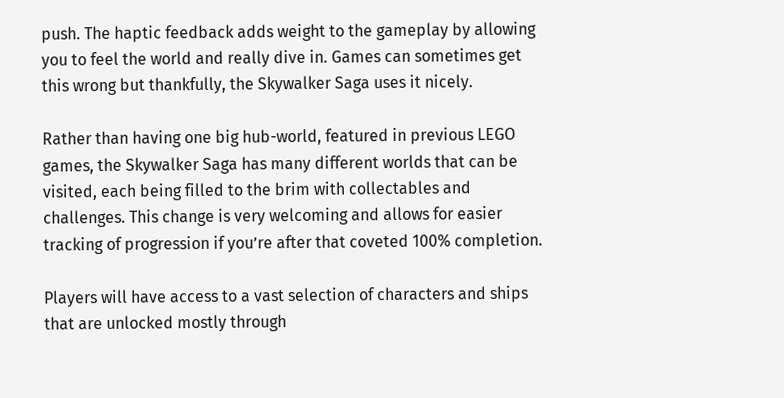push. The haptic feedback adds weight to the gameplay by allowing you to feel the world and really dive in. Games can sometimes get this wrong but thankfully, the Skywalker Saga uses it nicely.

Rather than having one big hub-world, featured in previous LEGO games, the Skywalker Saga has many different worlds that can be visited, each being filled to the brim with collectables and challenges. This change is very welcoming and allows for easier tracking of progression if you’re after that coveted 100% completion.

Players will have access to a vast selection of characters and ships that are unlocked mostly through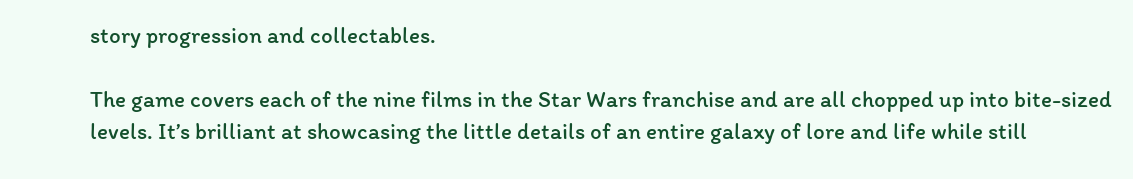story progression and collectables.

The game covers each of the nine films in the Star Wars franchise and are all chopped up into bite-sized levels. It’s brilliant at showcasing the little details of an entire galaxy of lore and life while still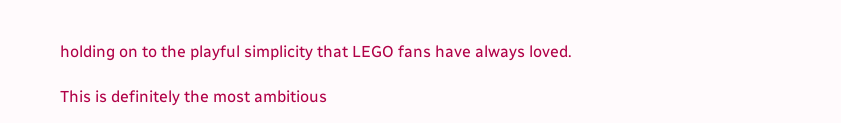holding on to the playful simplicity that LEGO fans have always loved.

This is definitely the most ambitious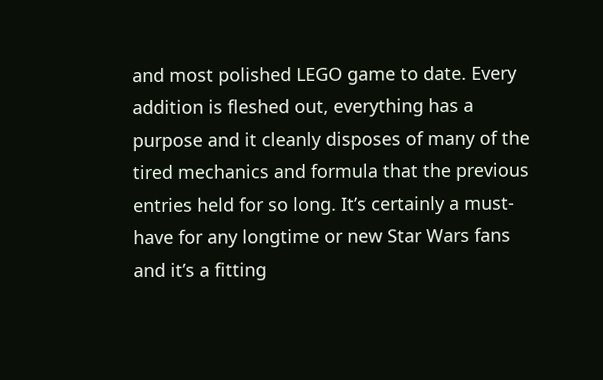and most polished LEGO game to date. Every addition is fleshed out, everything has a purpose and it cleanly disposes of many of the tired mechanics and formula that the previous entries held for so long. It’s certainly a must-have for any longtime or new Star Wars fans and it’s a fitting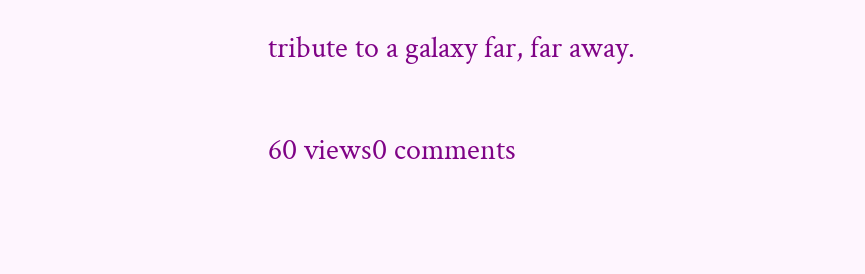tribute to a galaxy far, far away.

60 views0 comments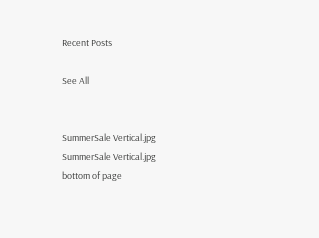Recent Posts

See All


SummerSale Vertical.jpg
SummerSale Vertical.jpg
bottom of page